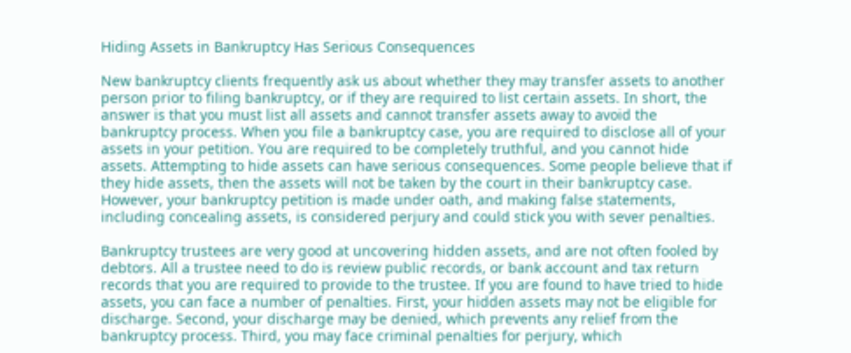Hiding Assets in Bankruptcy Has Serious Consequences

New bankruptcy clients frequently ask us about whether they may transfer assets to another person prior to filing bankruptcy, or if they are required to list certain assets. In short, the answer is that you must list all assets and cannot transfer assets away to avoid the bankruptcy process. When you file a bankruptcy case, you are required to disclose all of your assets in your petition. You are required to be completely truthful, and you cannot hide assets. Attempting to hide assets can have serious consequences. Some people believe that if they hide assets, then the assets will not be taken by the court in their bankruptcy case. However, your bankruptcy petition is made under oath, and making false statements, including concealing assets, is considered perjury and could stick you with sever penalties.

Bankruptcy trustees are very good at uncovering hidden assets, and are not often fooled by debtors. All a trustee need to do is review public records, or bank account and tax return records that you are required to provide to the trustee. If you are found to have tried to hide assets, you can face a number of penalties. First, your hidden assets may not be eligible for discharge. Second, your discharge may be denied, which prevents any relief from the bankruptcy process. Third, you may face criminal penalties for perjury, which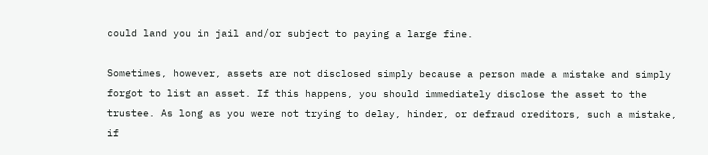could land you in jail and/or subject to paying a large fine.

Sometimes, however, assets are not disclosed simply because a person made a mistake and simply forgot to list an asset. If this happens, you should immediately disclose the asset to the trustee. As long as you were not trying to delay, hinder, or defraud creditors, such a mistake, if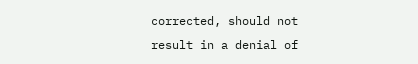corrected, should not result in a denial of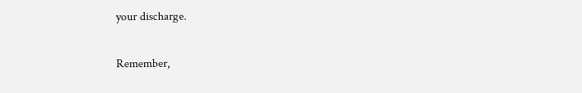your discharge.

Remember,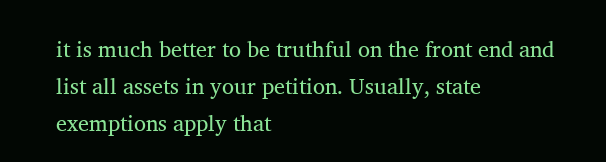it is much better to be truthful on the front end and list all assets in your petition. Usually, state exemptions apply that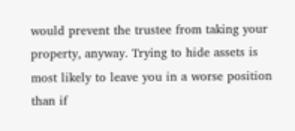would prevent the trustee from taking your property, anyway. Trying to hide assets is most likely to leave you in a worse position than if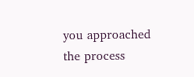you approached the process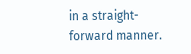in a straight-forward manner.